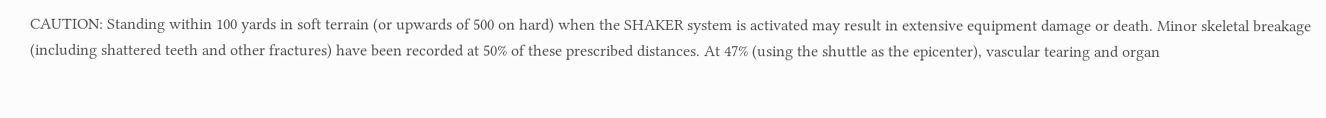CAUTION: Standing within 100 yards in soft terrain (or upwards of 500 on hard) when the SHAKER system is activated may result in extensive equipment damage or death. Minor skeletal breakage (including shattered teeth and other fractures) have been recorded at 50% of these prescribed distances. At 47% (using the shuttle as the epicenter), vascular tearing and organ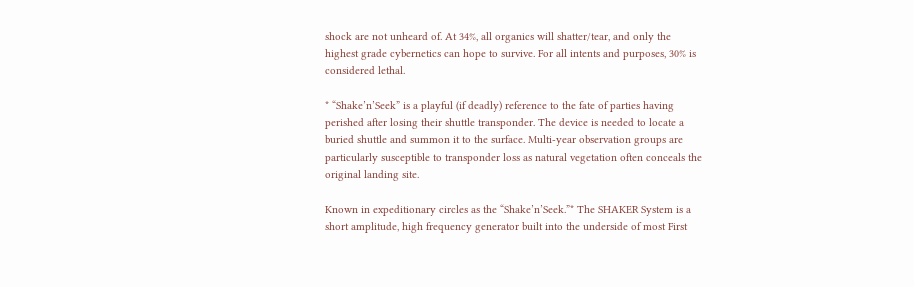shock are not unheard of. At 34%, all organics will shatter/tear, and only the highest grade cybernetics can hope to survive. For all intents and purposes, 30% is considered lethal.

* “Shake’n’Seek” is a playful (if deadly) reference to the fate of parties having perished after losing their shuttle transponder. The device is needed to locate a buried shuttle and summon it to the surface. Multi-year observation groups are particularly susceptible to transponder loss as natural vegetation often conceals the original landing site.

Known in expeditionary circles as the “Shake’n’Seek.”* The SHAKER System is a short amplitude, high frequency generator built into the underside of most First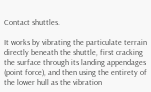Contact shuttles.

It works by vibrating the particulate terrain directly beneath the shuttle, first cracking the surface through its landing appendages (point force), and then using the entirety of the lower hull as the vibration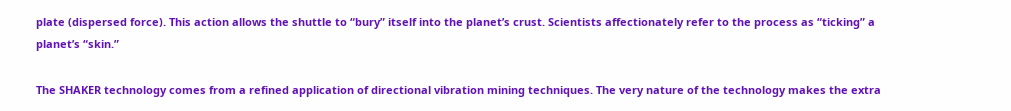plate (dispersed force). This action allows the shuttle to “bury” itself into the planet’s crust. Scientists affectionately refer to the process as “ticking” a planet’s “skin.”

The SHAKER technology comes from a refined application of directional vibration mining techniques. The very nature of the technology makes the extra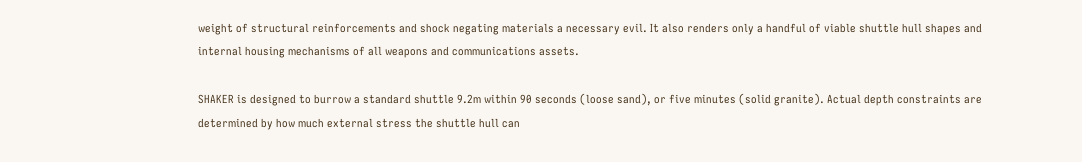weight of structural reinforcements and shock negating materials a necessary evil. It also renders only a handful of viable shuttle hull shapes and internal housing mechanisms of all weapons and communications assets.

SHAKER is designed to burrow a standard shuttle 9.2m within 90 seconds (loose sand), or five minutes (solid granite). Actual depth constraints are determined by how much external stress the shuttle hull can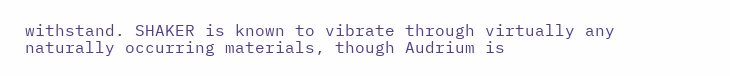withstand. SHAKER is known to vibrate through virtually any naturally occurring materials, though Audrium is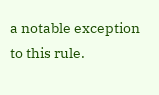a notable exception to this rule.